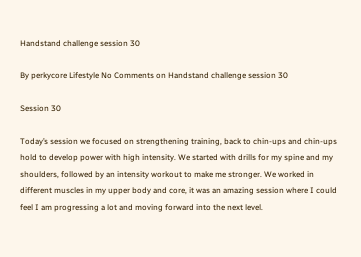Handstand challenge session 30

By perkycore Lifestyle No Comments on Handstand challenge session 30

Session 30

Today’s session we focused on strengthening training, back to chin-ups and chin-ups hold to develop power with high intensity. We started with drills for my spine and my shoulders, followed by an intensity workout to make me stronger. We worked in different muscles in my upper body and core, it was an amazing session where I could feel I am progressing a lot and moving forward into the next level.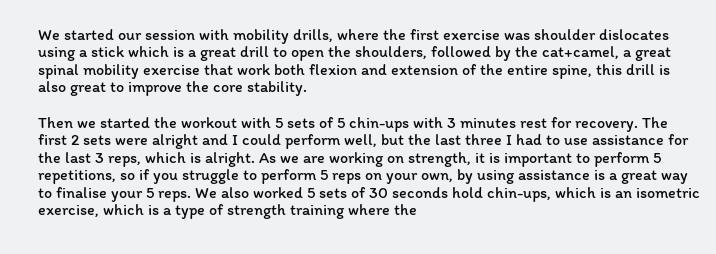We started our session with mobility drills, where the first exercise was shoulder dislocates using a stick which is a great drill to open the shoulders, followed by the cat+camel, a great spinal mobility exercise that work both flexion and extension of the entire spine, this drill is also great to improve the core stability.

Then we started the workout with 5 sets of 5 chin-ups with 3 minutes rest for recovery. The first 2 sets were alright and I could perform well, but the last three I had to use assistance for the last 3 reps, which is alright. As we are working on strength, it is important to perform 5 repetitions, so if you struggle to perform 5 reps on your own, by using assistance is a great way to finalise your 5 reps. We also worked 5 sets of 30 seconds hold chin-ups, which is an isometric exercise, which is a type of strength training where the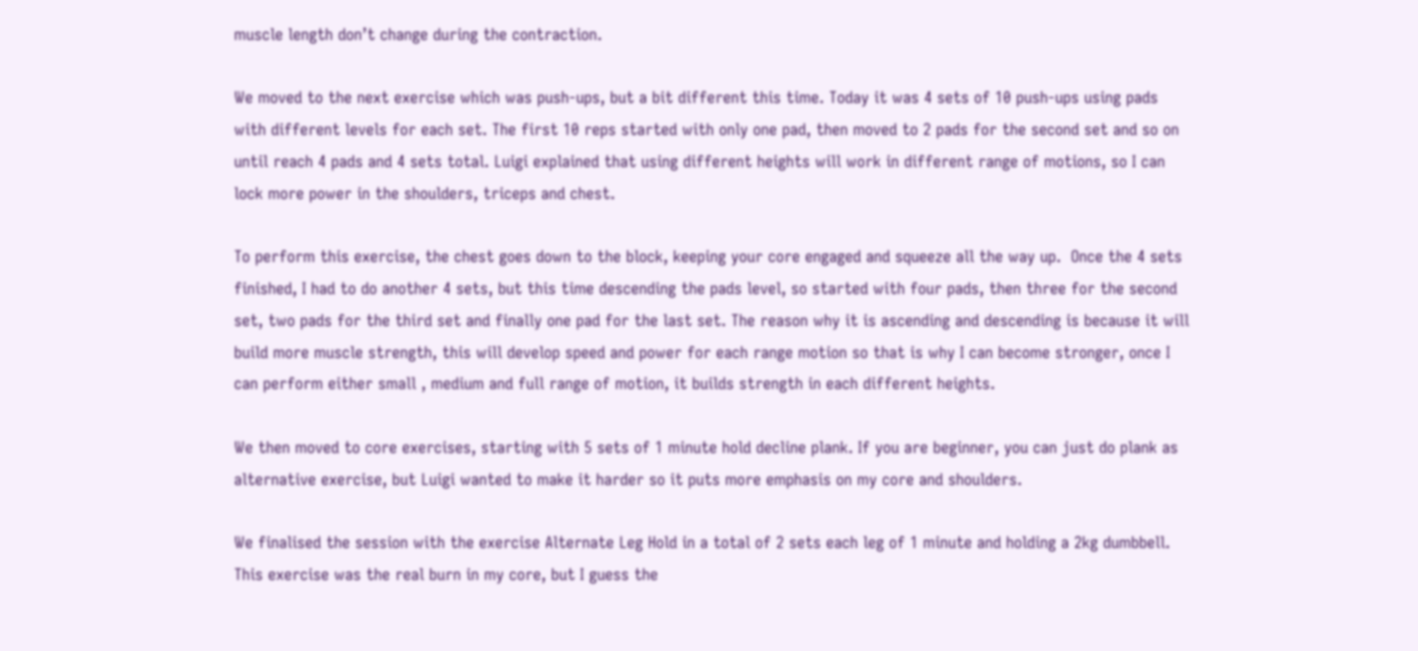muscle length don’t change during the contraction.

We moved to the next exercise which was push-ups, but a bit different this time. Today it was 4 sets of 10 push-ups using pads with different levels for each set. The first 10 reps started with only one pad, then moved to 2 pads for the second set and so on until reach 4 pads and 4 sets total. Luigi explained that using different heights will work in different range of motions, so I can lock more power in the shoulders, triceps and chest.

To perform this exercise, the chest goes down to the block, keeping your core engaged and squeeze all the way up.  Once the 4 sets finished, I had to do another 4 sets, but this time descending the pads level, so started with four pads, then three for the second set, two pads for the third set and finally one pad for the last set. The reason why it is ascending and descending is because it will build more muscle strength, this will develop speed and power for each range motion so that is why I can become stronger, once I can perform either small , medium and full range of motion, it builds strength in each different heights.

We then moved to core exercises, starting with 5 sets of 1 minute hold decline plank. If you are beginner, you can just do plank as alternative exercise, but Luigi wanted to make it harder so it puts more emphasis on my core and shoulders.

We finalised the session with the exercise Alternate Leg Hold in a total of 2 sets each leg of 1 minute and holding a 2kg dumbbell. This exercise was the real burn in my core, but I guess the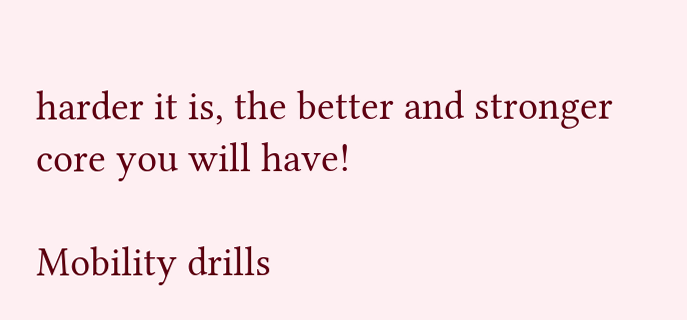harder it is, the better and stronger core you will have!

Mobility drills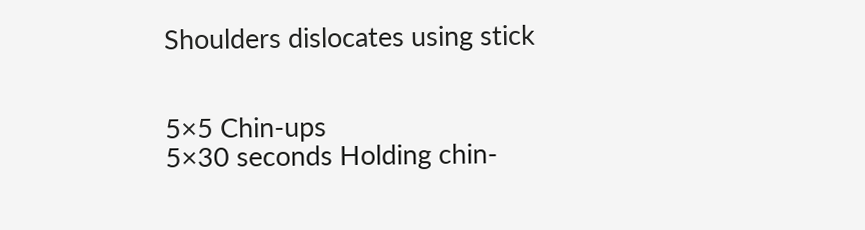Shoulders dislocates using stick


5×5 Chin-ups
5×30 seconds Holding chin-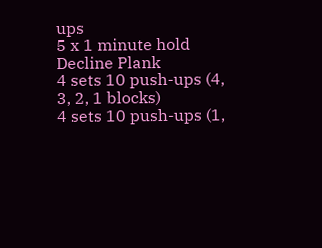ups
5 x 1 minute hold Decline Plank
4 sets 10 push-ups (4, 3, 2, 1 blocks)
4 sets 10 push-ups (1,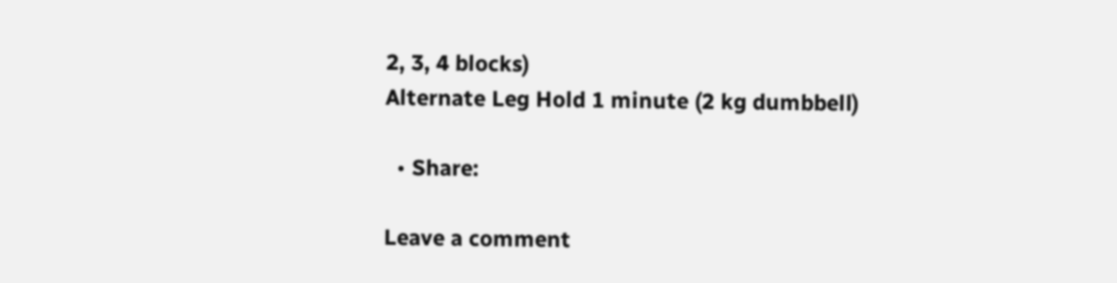2, 3, 4 blocks)
Alternate Leg Hold 1 minute (2 kg dumbbell)

  • Share:

Leave a comment